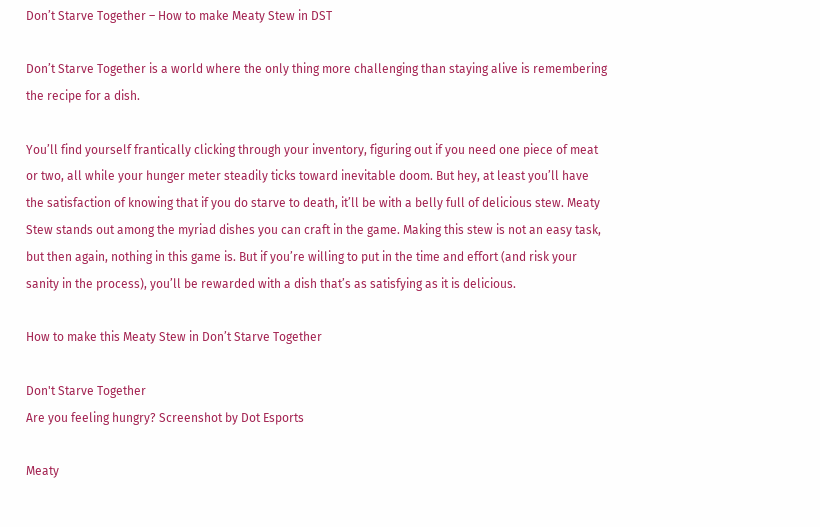Don’t Starve Together – How to make Meaty Stew in DST

Don’t Starve Together is a world where the only thing more challenging than staying alive is remembering the recipe for a dish.

You’ll find yourself frantically clicking through your inventory, figuring out if you need one piece of meat or two, all while your hunger meter steadily ticks toward inevitable doom. But hey, at least you’ll have the satisfaction of knowing that if you do starve to death, it’ll be with a belly full of delicious stew. Meaty Stew stands out among the myriad dishes you can craft in the game. Making this stew is not an easy task, but then again, nothing in this game is. But if you’re willing to put in the time and effort (and risk your sanity in the process), you’ll be rewarded with a dish that’s as satisfying as it is delicious.

How to make this Meaty Stew in Don’t Starve Together

Don't Starve Together
Are you feeling hungry? Screenshot by Dot Esports

Meaty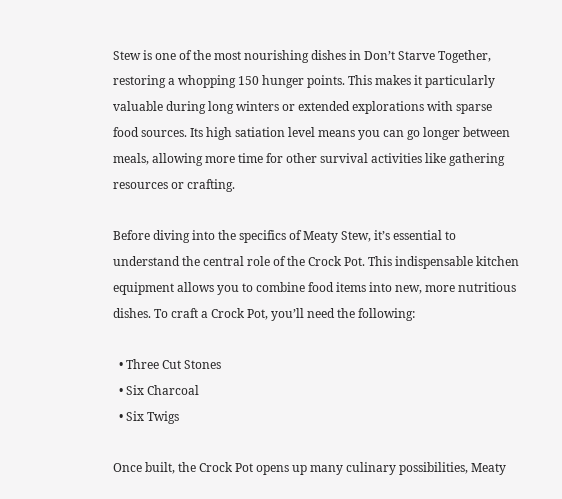Stew is one of the most nourishing dishes in Don’t Starve Together, restoring a whopping 150 hunger points. This makes it particularly valuable during long winters or extended explorations with sparse food sources. Its high satiation level means you can go longer between meals, allowing more time for other survival activities like gathering resources or crafting.

Before diving into the specifics of Meaty Stew, it’s essential to understand the central role of the Crock Pot. This indispensable kitchen equipment allows you to combine food items into new, more nutritious dishes. To craft a Crock Pot, you’ll need the following:

  • Three Cut Stones
  • Six Charcoal
  • Six Twigs

Once built, the Crock Pot opens up many culinary possibilities, Meaty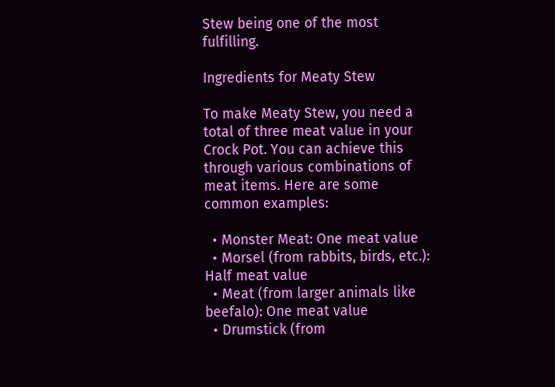Stew being one of the most fulfilling.

Ingredients for Meaty Stew

To make Meaty Stew, you need a total of three meat value in your Crock Pot. You can achieve this through various combinations of meat items. Here are some common examples:

  • Monster Meat: One meat value
  • Morsel (from rabbits, birds, etc.): Half meat value
  • Meat (from larger animals like beefalo): One meat value
  • Drumstick (from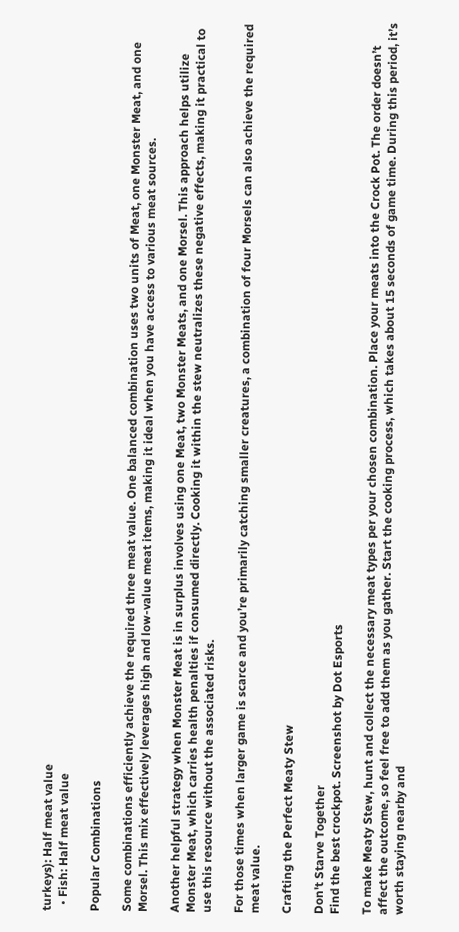turkeys): Half meat value
  • Fish: Half meat value

Popular Combinations

Some combinations efficiently achieve the required three meat value. One balanced combination uses two units of Meat, one Monster Meat, and one Morsel. This mix effectively leverages high and low-value meat items, making it ideal when you have access to various meat sources.

Another helpful strategy when Monster Meat is in surplus involves using one Meat, two Monster Meats, and one Morsel. This approach helps utilize Monster Meat, which carries health penalties if consumed directly. Cooking it within the stew neutralizes these negative effects, making it practical to use this resource without the associated risks.

For those times when larger game is scarce and you’re primarily catching smaller creatures, a combination of four Morsels can also achieve the required meat value.

Crafting the Perfect Meaty Stew

Don't Starve Together
Find the best crockpot. Screenshot by Dot Esports

To make Meaty Stew, hunt and collect the necessary meat types per your chosen combination. Place your meats into the Crock Pot. The order doesn’t affect the outcome, so feel free to add them as you gather. Start the cooking process, which takes about 15 seconds of game time. During this period, it’s worth staying nearby and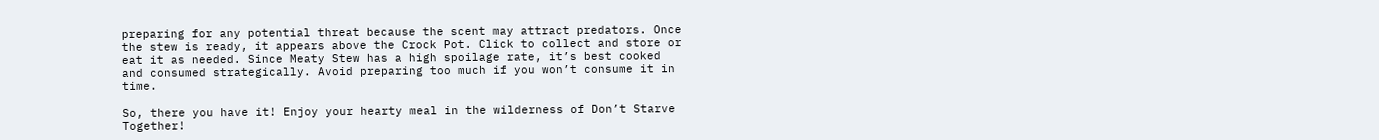preparing for any potential threat because the scent may attract predators. Once the stew is ready, it appears above the Crock Pot. Click to collect and store or eat it as needed. Since Meaty Stew has a high spoilage rate, it’s best cooked and consumed strategically. Avoid preparing too much if you won’t consume it in time.

So, there you have it! Enjoy your hearty meal in the wilderness of Don’t Starve Together!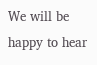We will be happy to hear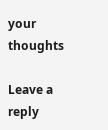your thoughts

Leave a reply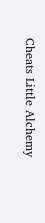Cheats Little Alchemy